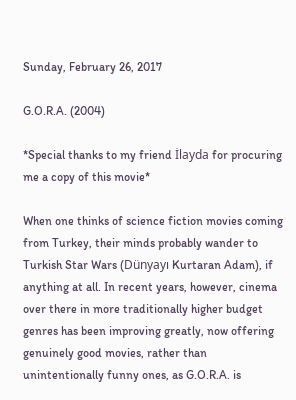Sunday, February 26, 2017

G.O.R.A. (2004)

*Special thanks to my friend İlayda for procuring me a copy of this movie*

When one thinks of science fiction movies coming from Turkey, their minds probably wander to Turkish Star Wars (Dünyayı Kurtaran Adam), if anything at all. In recent years, however, cinema over there in more traditionally higher budget genres has been improving greatly, now offering genuinely good movies, rather than unintentionally funny ones, as G.O.R.A. is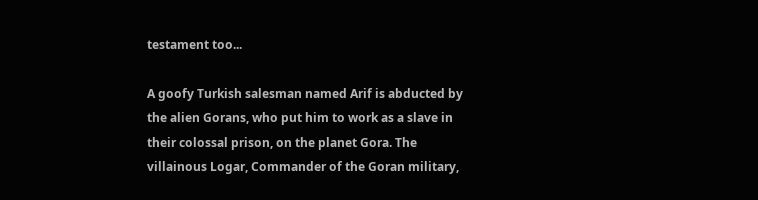testament too...

A goofy Turkish salesman named Arif is abducted by the alien Gorans, who put him to work as a slave in their colossal prison, on the planet Gora. The villainous Logar, Commander of the Goran military,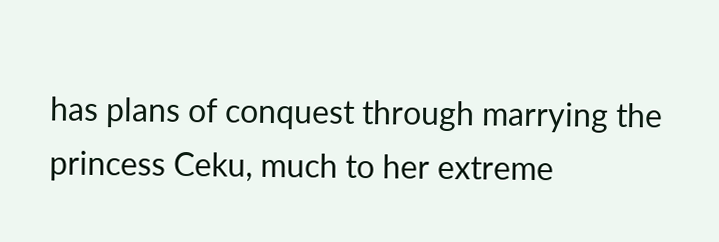has plans of conquest through marrying the princess Ceku, much to her extreme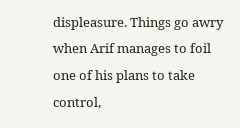displeasure. Things go awry when Arif manages to foil one of his plans to take control,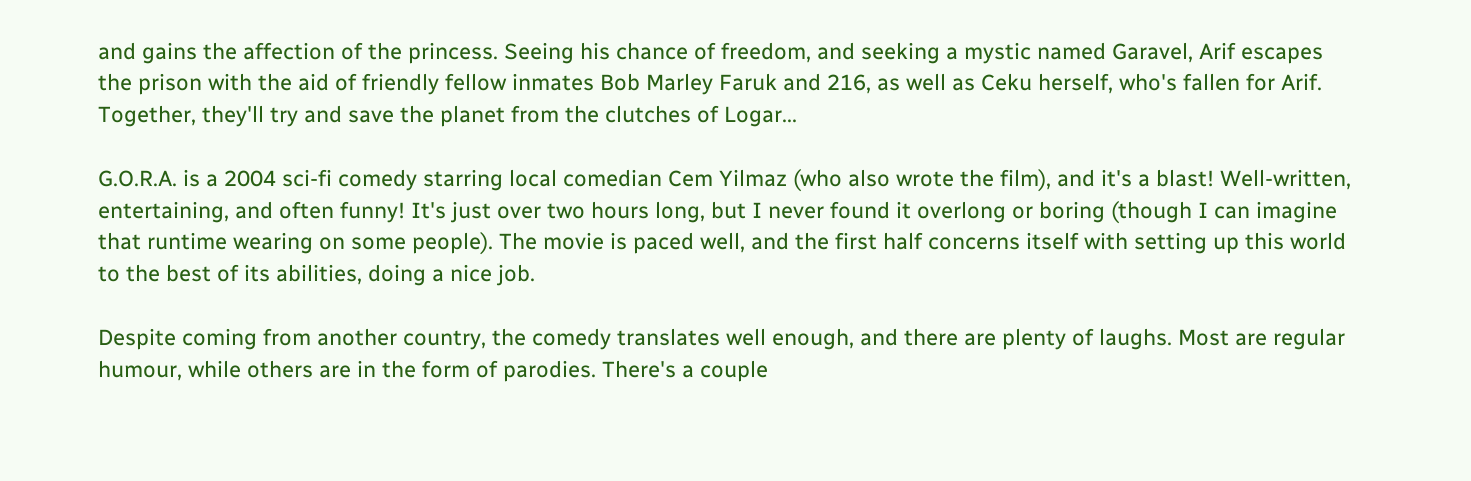and gains the affection of the princess. Seeing his chance of freedom, and seeking a mystic named Garavel, Arif escapes the prison with the aid of friendly fellow inmates Bob Marley Faruk and 216, as well as Ceku herself, who's fallen for Arif. Together, they'll try and save the planet from the clutches of Logar...

G.O.R.A. is a 2004 sci-fi comedy starring local comedian Cem Yilmaz (who also wrote the film), and it's a blast! Well-written, entertaining, and often funny! It's just over two hours long, but I never found it overlong or boring (though I can imagine that runtime wearing on some people). The movie is paced well, and the first half concerns itself with setting up this world to the best of its abilities, doing a nice job.

Despite coming from another country, the comedy translates well enough, and there are plenty of laughs. Most are regular humour, while others are in the form of parodies. There's a couple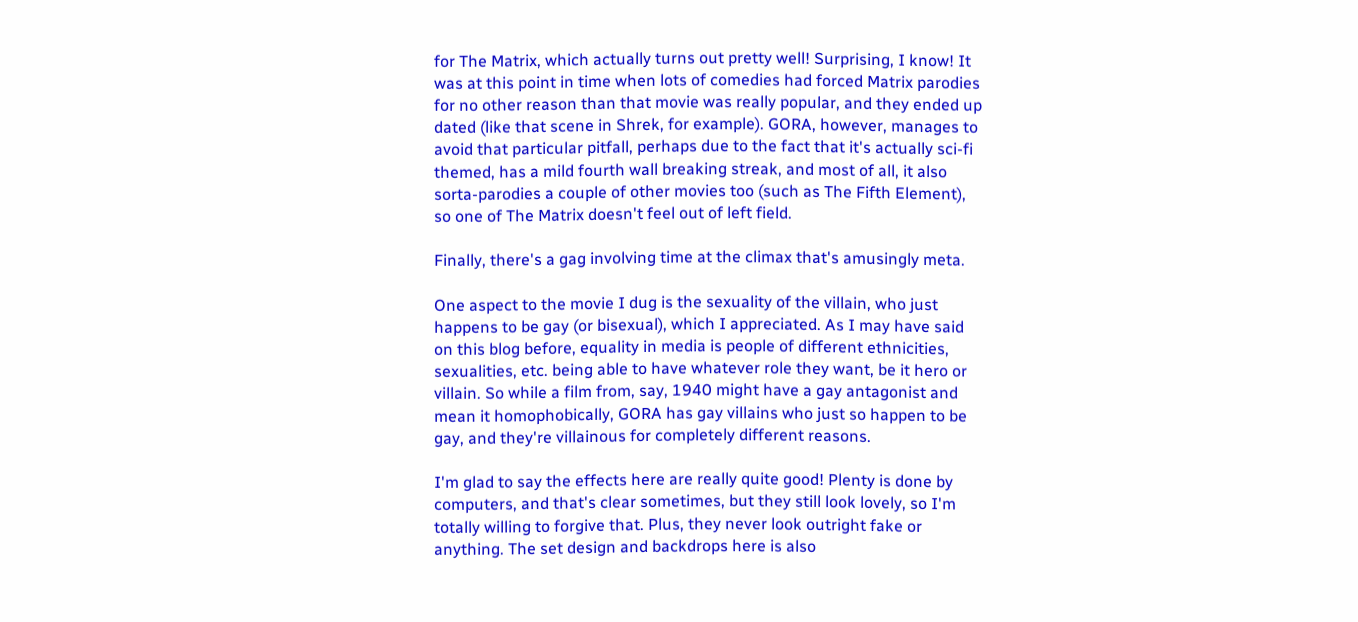for The Matrix, which actually turns out pretty well! Surprising, I know! It was at this point in time when lots of comedies had forced Matrix parodies for no other reason than that movie was really popular, and they ended up dated (like that scene in Shrek, for example). GORA, however, manages to avoid that particular pitfall, perhaps due to the fact that it's actually sci-fi themed, has a mild fourth wall breaking streak, and most of all, it also sorta-parodies a couple of other movies too (such as The Fifth Element), so one of The Matrix doesn't feel out of left field.

Finally, there's a gag involving time at the climax that's amusingly meta.

One aspect to the movie I dug is the sexuality of the villain, who just happens to be gay (or bisexual), which I appreciated. As I may have said on this blog before, equality in media is people of different ethnicities, sexualities, etc. being able to have whatever role they want, be it hero or villain. So while a film from, say, 1940 might have a gay antagonist and mean it homophobically, GORA has gay villains who just so happen to be gay, and they're villainous for completely different reasons.

I'm glad to say the effects here are really quite good! Plenty is done by computers, and that's clear sometimes, but they still look lovely, so I'm totally willing to forgive that. Plus, they never look outright fake or anything. The set design and backdrops here is also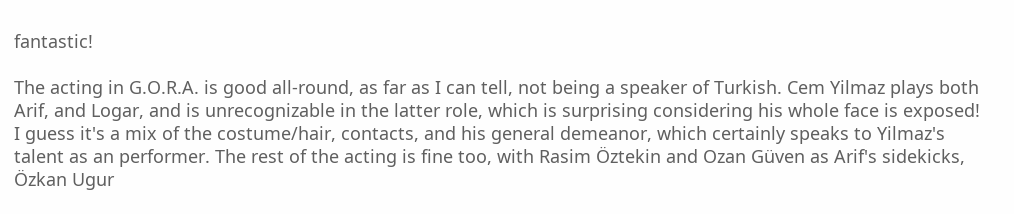fantastic!

The acting in G.O.R.A. is good all-round, as far as I can tell, not being a speaker of Turkish. Cem Yilmaz plays both Arif, and Logar, and is unrecognizable in the latter role, which is surprising considering his whole face is exposed! I guess it's a mix of the costume/hair, contacts, and his general demeanor, which certainly speaks to Yilmaz's talent as an performer. The rest of the acting is fine too, with Rasim Öztekin and Ozan Güven as Arif's sidekicks, Özkan Ugur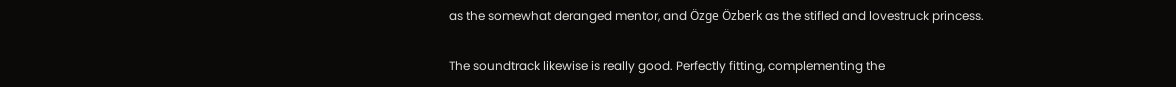as the somewhat deranged mentor, and Özge Özberk as the stifled and lovestruck princess.

The soundtrack likewise is really good. Perfectly fitting, complementing the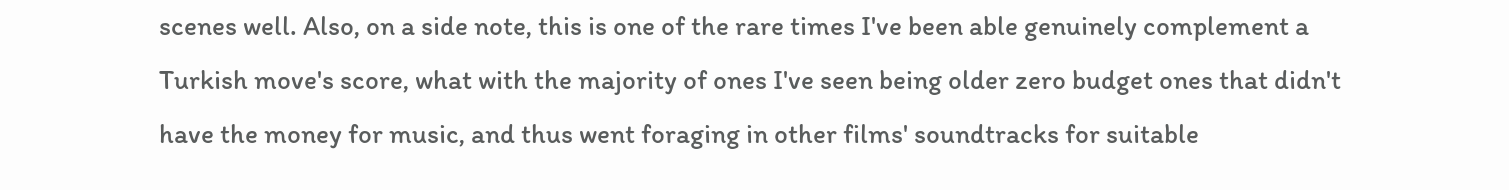scenes well. Also, on a side note, this is one of the rare times I've been able genuinely complement a Turkish move's score, what with the majority of ones I've seen being older zero budget ones that didn't have the money for music, and thus went foraging in other films' soundtracks for suitable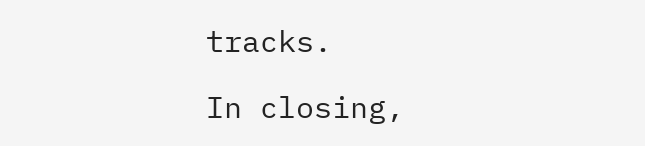tracks.

In closing,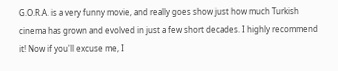G.O.R.A. is a very funny movie, and really goes show just how much Turkish cinema has grown and evolved in just a few short decades. I highly recommend it! Now if you'll excuse me, I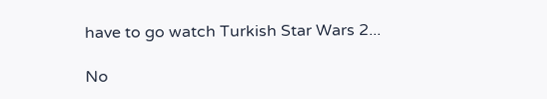have to go watch Turkish Star Wars 2...

No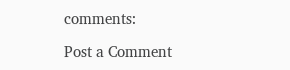comments:

Post a Comment